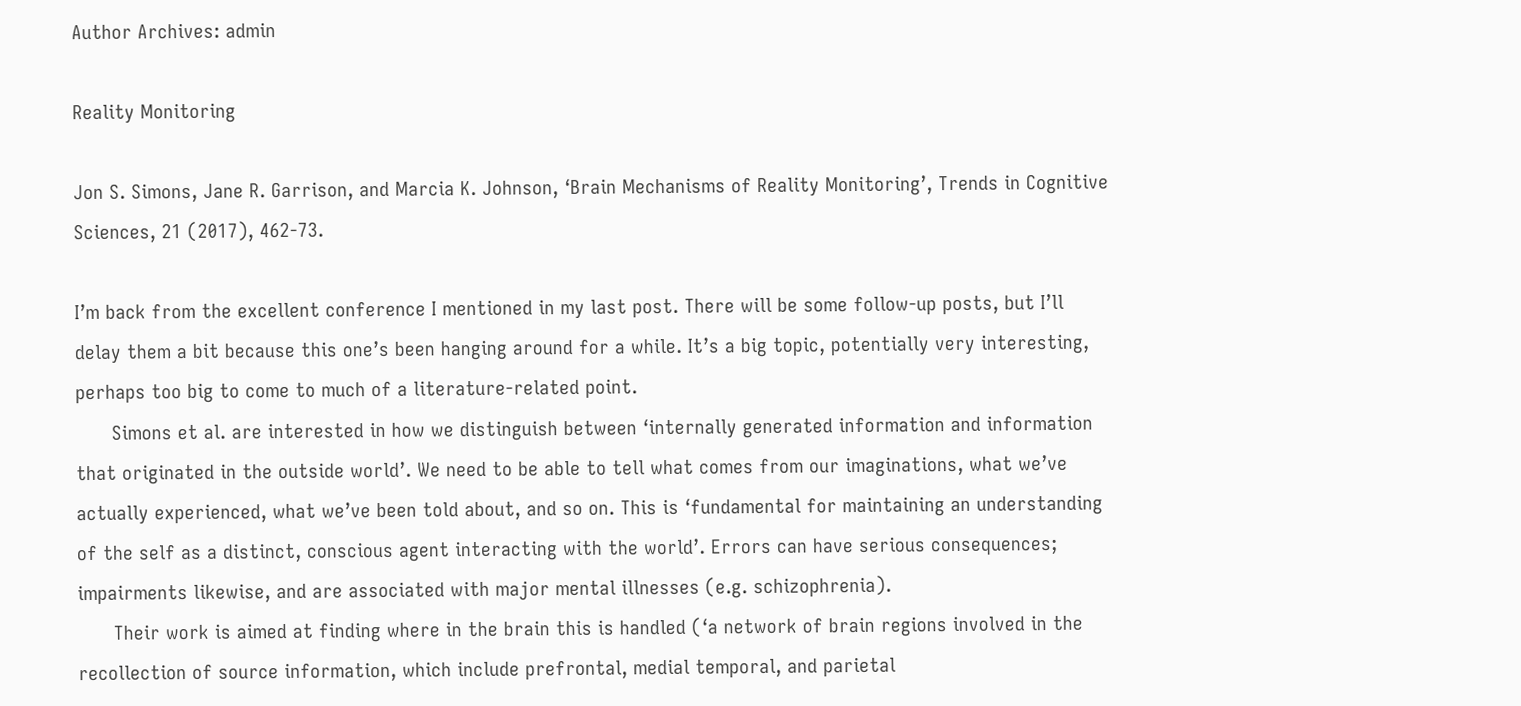Author Archives: admin

Reality Monitoring

Jon S. Simons, Jane R. Garrison, and Marcia K. Johnson, ‘Brain Mechanisms of Reality Monitoring’, Trends in Cognitive Sciences, 21 (2017), 462-73.

I’m back from the excellent conference I mentioned in my last post. There will be some follow-up posts, but I’ll delay them a bit because this one’s been hanging around for a while. It’s a big topic, potentially very interesting, perhaps too big to come to much of a literature-related point.
      Simons et al. are interested in how we distinguish between ‘internally generated information and information that originated in the outside world’. We need to be able to tell what comes from our imaginations, what we’ve actually experienced, what we’ve been told about, and so on. This is ‘fundamental for maintaining an understanding of the self as a distinct, conscious agent interacting with the world’. Errors can have serious consequences; impairments likewise, and are associated with major mental illnesses (e.g. schizophrenia).
      Their work is aimed at finding where in the brain this is handled (‘a network of brain regions involved in the recollection of source information, which include prefrontal, medial temporal, and parietal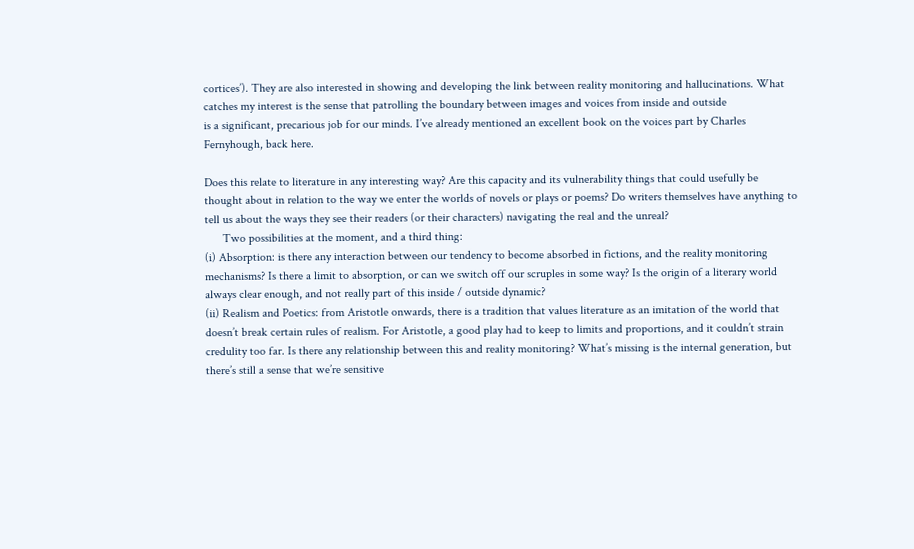cortices’). They are also interested in showing and developing the link between reality monitoring and hallucinations. What catches my interest is the sense that patrolling the boundary between images and voices from inside and outside
is a significant, precarious job for our minds. I’ve already mentioned an excellent book on the voices part by Charles Fernyhough, back here.

Does this relate to literature in any interesting way? Are this capacity and its vulnerability things that could usefully be thought about in relation to the way we enter the worlds of novels or plays or poems? Do writers themselves have anything to tell us about the ways they see their readers (or their characters) navigating the real and the unreal?
      Two possibilities at the moment, and a third thing:
(i) Absorption: is there any interaction between our tendency to become absorbed in fictions, and the reality monitoring mechanisms? Is there a limit to absorption, or can we switch off our scruples in some way? Is the origin of a literary world always clear enough, and not really part of this inside / outside dynamic?
(ii) Realism and Poetics: from Aristotle onwards, there is a tradition that values literature as an imitation of the world that doesn’t break certain rules of realism. For Aristotle, a good play had to keep to limits and proportions, and it couldn’t strain credulity too far. Is there any relationship between this and reality monitoring? What’s missing is the internal generation, but there’s still a sense that we’re sensitive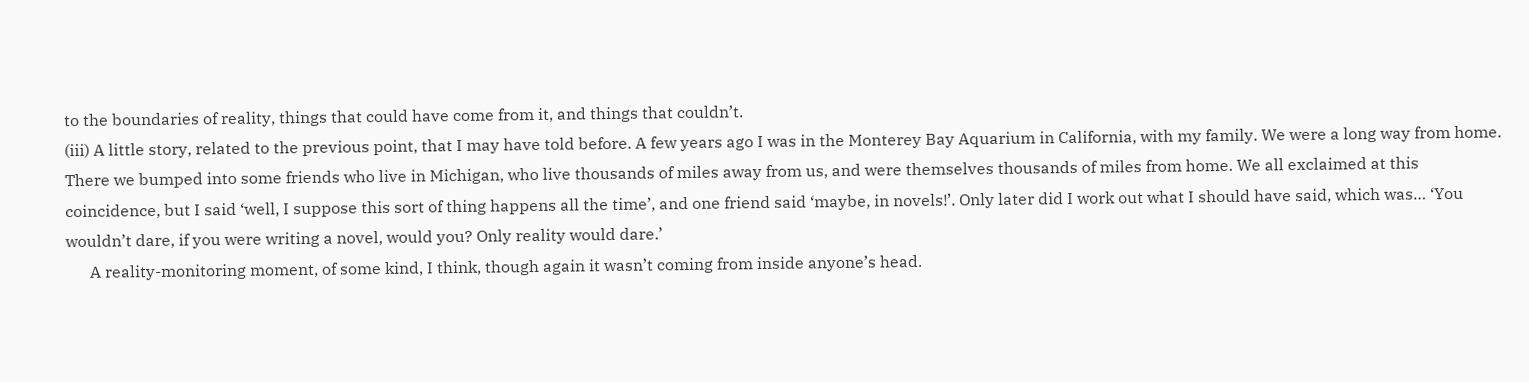to the boundaries of reality, things that could have come from it, and things that couldn’t.
(iii) A little story, related to the previous point, that I may have told before. A few years ago I was in the Monterey Bay Aquarium in California, with my family. We were a long way from home. There we bumped into some friends who live in Michigan, who live thousands of miles away from us, and were themselves thousands of miles from home. We all exclaimed at this coincidence, but I said ‘well, I suppose this sort of thing happens all the time’, and one friend said ‘maybe, in novels!’. Only later did I work out what I should have said, which was… ‘You wouldn’t dare, if you were writing a novel, would you? Only reality would dare.’
      A reality-monitoring moment, of some kind, I think, though again it wasn’t coming from inside anyone’s head.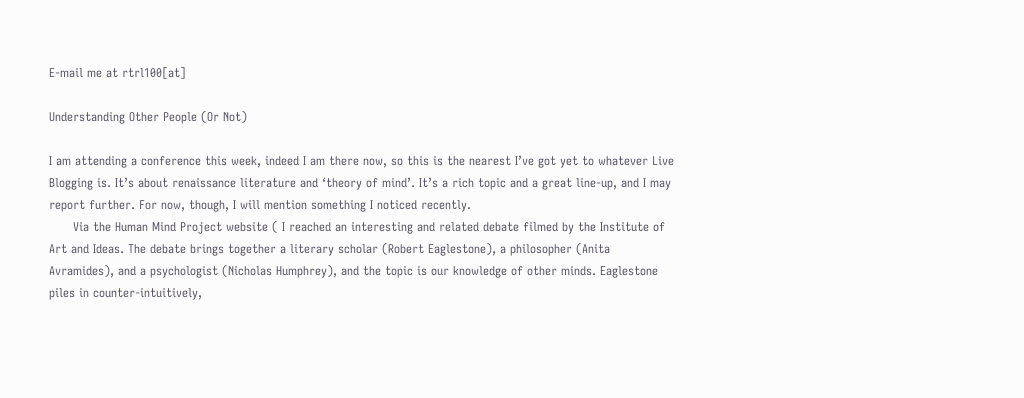E-mail me at rtrl100[at]

Understanding Other People (Or Not)

I am attending a conference this week, indeed I am there now, so this is the nearest I’ve got yet to whatever Live Blogging is. It’s about renaissance literature and ‘theory of mind’. It’s a rich topic and a great line-up, and I may report further. For now, though, I will mention something I noticed recently.
      Via the Human Mind Project website ( I reached an interesting and related debate filmed by the Institute of Art and Ideas. The debate brings together a literary scholar (Robert Eaglestone), a philosopher (Anita Avramides), and a psychologist (Nicholas Humphrey), and the topic is our knowledge of other minds. Eaglestone piles in counter-intuitively,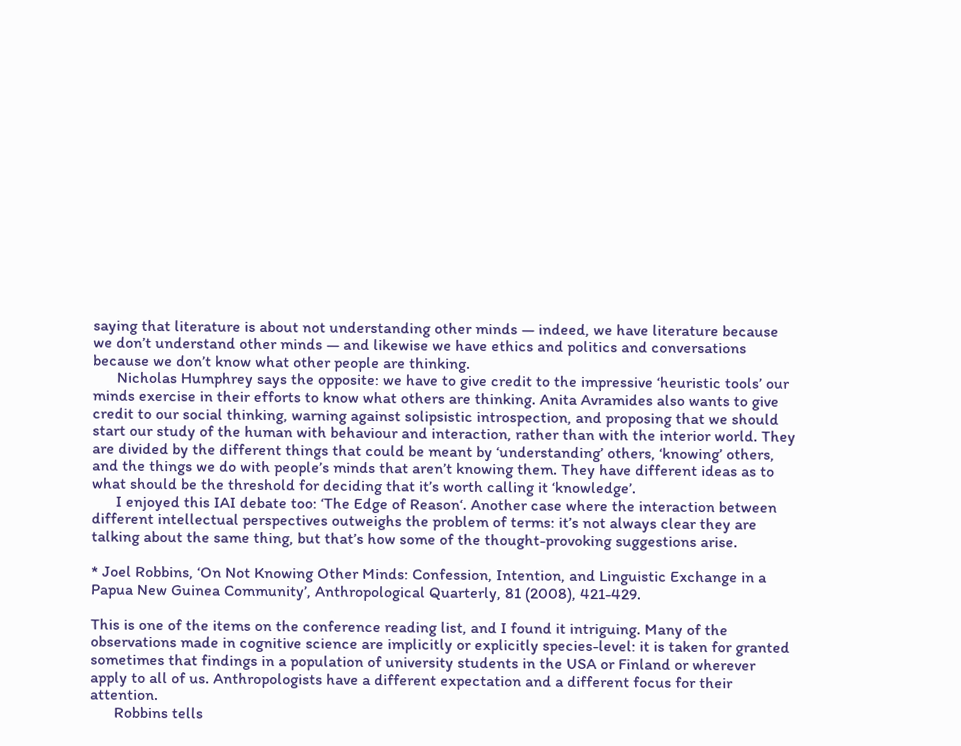saying that literature is about not understanding other minds — indeed, we have literature because we don’t understand other minds — and likewise we have ethics and politics and conversations because we don’t know what other people are thinking.
      Nicholas Humphrey says the opposite: we have to give credit to the impressive ‘heuristic tools’ our minds exercise in their efforts to know what others are thinking. Anita Avramides also wants to give credit to our social thinking, warning against solipsistic introspection, and proposing that we should start our study of the human with behaviour and interaction, rather than with the interior world. They are divided by the different things that could be meant by ‘understanding’ others, ‘knowing’ others, and the things we do with people’s minds that aren’t knowing them. They have different ideas as to what should be the threshold for deciding that it’s worth calling it ‘knowledge’.
      I enjoyed this IAI debate too: ‘The Edge of Reason‘. Another case where the interaction between different intellectual perspectives outweighs the problem of terms: it’s not always clear they are talking about the same thing, but that’s how some of the thought-provoking suggestions arise.

* Joel Robbins, ‘On Not Knowing Other Minds: Confession, Intention, and Linguistic Exchange in a Papua New Guinea Community’, Anthropological Quarterly, 81 (2008), 421-429.

This is one of the items on the conference reading list, and I found it intriguing. Many of the observations made in cognitive science are implicitly or explicitly species-level: it is taken for granted sometimes that findings in a population of university students in the USA or Finland or wherever apply to all of us. Anthropologists have a different expectation and a different focus for their attention.
      Robbins tells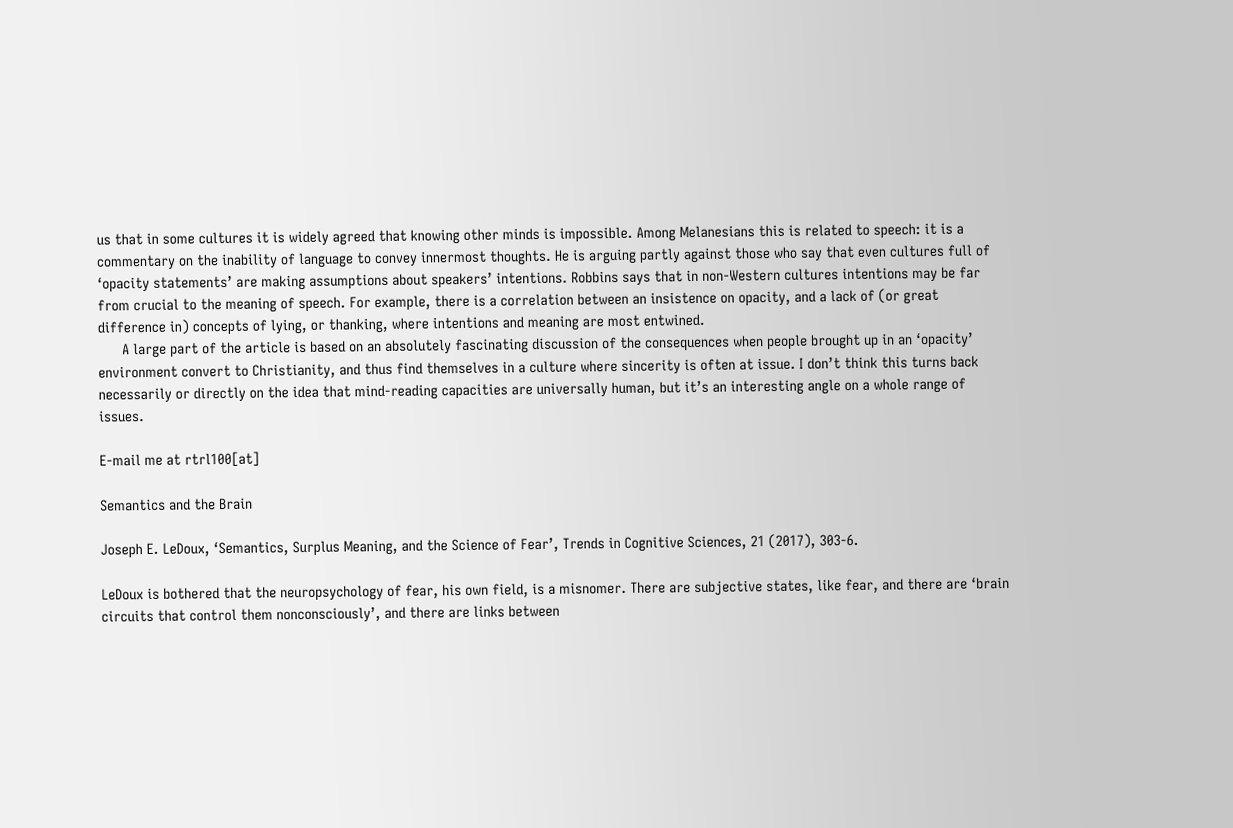us that in some cultures it is widely agreed that knowing other minds is impossible. Among Melanesians this is related to speech: it is a commentary on the inability of language to convey innermost thoughts. He is arguing partly against those who say that even cultures full of ‘opacity statements’ are making assumptions about speakers’ intentions. Robbins says that in non-Western cultures intentions may be far from crucial to the meaning of speech. For example, there is a correlation between an insistence on opacity, and a lack of (or great difference in) concepts of lying, or thanking, where intentions and meaning are most entwined.
      A large part of the article is based on an absolutely fascinating discussion of the consequences when people brought up in an ‘opacity’ environment convert to Christianity, and thus find themselves in a culture where sincerity is often at issue. I don’t think this turns back necessarily or directly on the idea that mind-reading capacities are universally human, but it’s an interesting angle on a whole range of issues.

E-mail me at rtrl100[at]

Semantics and the Brain

Joseph E. LeDoux, ‘Semantics, Surplus Meaning, and the Science of Fear’, Trends in Cognitive Sciences, 21 (2017), 303-6.

LeDoux is bothered that the neuropsychology of fear, his own field, is a misnomer. There are subjective states, like fear, and there are ‘brain circuits that control them nonconsciously’, and there are links between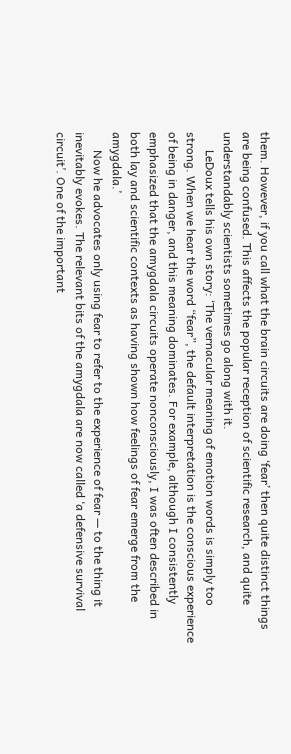them. However, if you call what the brain circuits are doing ‘fear’ then quite distinct things are being confused. This affects the popular reception of scientific research, and quite understandably scientists sometimes go along with it.
      LeDoux tells his own story: ‘The vernacular meaning of emotion words is simply too strong. When we hear the word “fear”, the default interpretation is the conscious experience of being in danger, and this meaning dominates. For example, although I consistently emphasized that the amygdala circuits operate nonconsciously, I was often described in both lay and scientific contexts as having shown how feelings of fear emerge from the amygdala.’
      Now he advocates only using fear to refer to the experience of fear — to the thing it inevitably evokes. The relevant bits of the amygdala are now called ‘a defensive survival circuit’. One of the important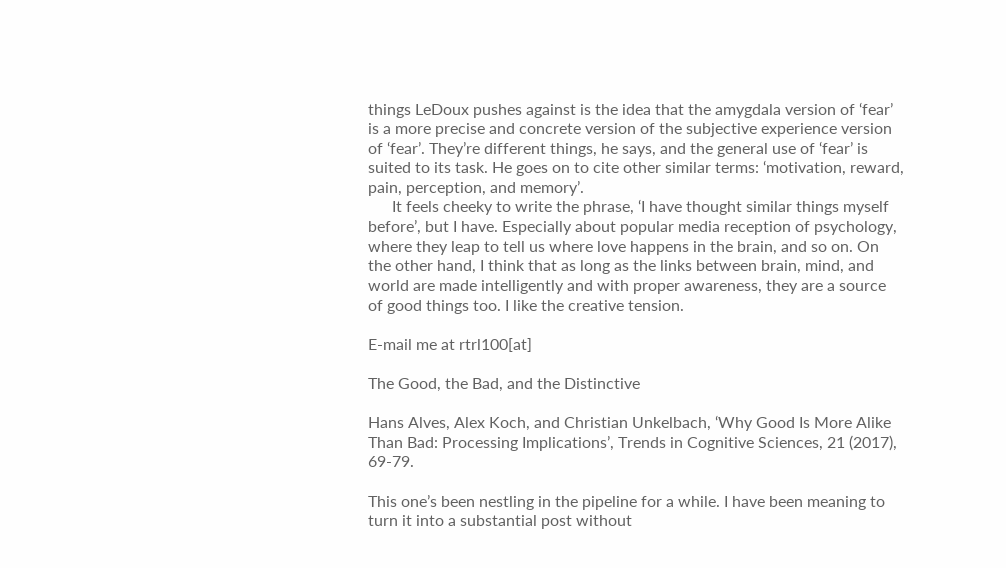things LeDoux pushes against is the idea that the amygdala version of ‘fear’ is a more precise and concrete version of the subjective experience version of ‘fear’. They’re different things, he says, and the general use of ‘fear’ is suited to its task. He goes on to cite other similar terms: ‘motivation, reward, pain, perception, and memory’.
      It feels cheeky to write the phrase, ‘I have thought similar things myself before’, but I have. Especially about popular media reception of psychology, where they leap to tell us where love happens in the brain, and so on. On the other hand, I think that as long as the links between brain, mind, and world are made intelligently and with proper awareness, they are a source of good things too. I like the creative tension.

E-mail me at rtrl100[at]

The Good, the Bad, and the Distinctive

Hans Alves, Alex Koch, and Christian Unkelbach, ‘Why Good Is More Alike Than Bad: Processing Implications’, Trends in Cognitive Sciences, 21 (2017), 69-79.

This one’s been nestling in the pipeline for a while. I have been meaning to turn it into a substantial post without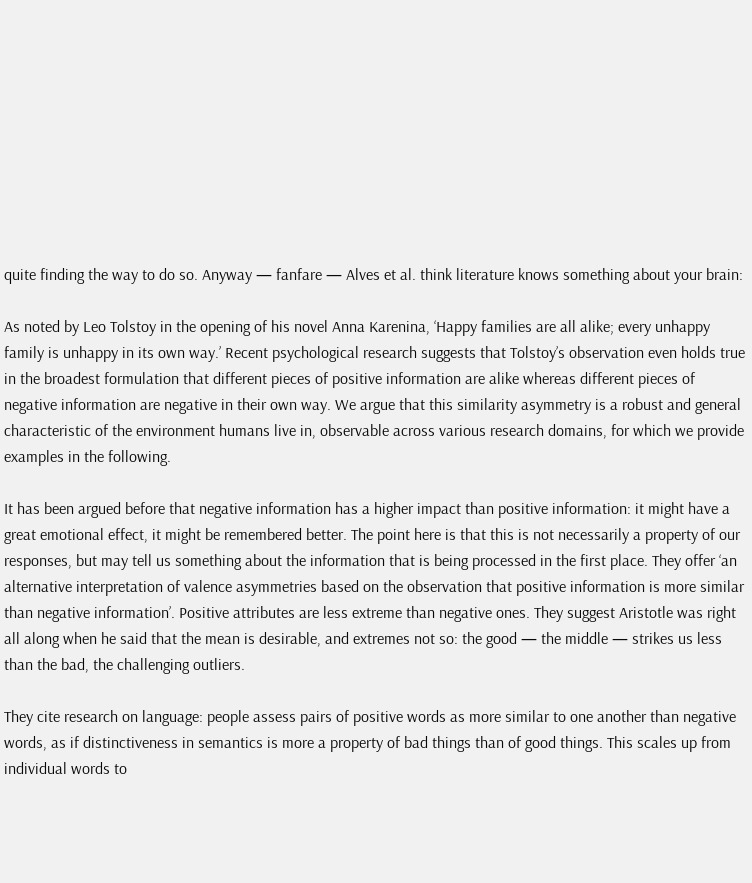quite finding the way to do so. Anyway — fanfare — Alves et al. think literature knows something about your brain:

As noted by Leo Tolstoy in the opening of his novel Anna Karenina, ‘Happy families are all alike; every unhappy family is unhappy in its own way.’ Recent psychological research suggests that Tolstoy’s observation even holds true in the broadest formulation that different pieces of positive information are alike whereas different pieces of negative information are negative in their own way. We argue that this similarity asymmetry is a robust and general characteristic of the environment humans live in, observable across various research domains, for which we provide examples in the following.

It has been argued before that negative information has a higher impact than positive information: it might have a great emotional effect, it might be remembered better. The point here is that this is not necessarily a property of our responses, but may tell us something about the information that is being processed in the first place. They offer ‘an alternative interpretation of valence asymmetries based on the observation that positive information is more similar than negative information’. Positive attributes are less extreme than negative ones. They suggest Aristotle was right all along when he said that the mean is desirable, and extremes not so: the good — the middle — strikes us less than the bad, the challenging outliers.

They cite research on language: people assess pairs of positive words as more similar to one another than negative words, as if distinctiveness in semantics is more a property of bad things than of good things. This scales up from individual words to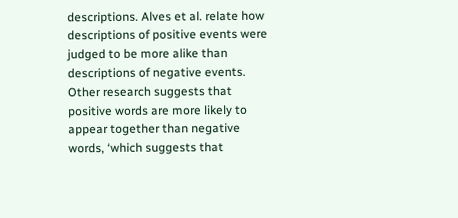descriptions. Alves et al. relate how descriptions of positive events were judged to be more alike than descriptions of negative events. Other research suggests that positive words are more likely to appear together than negative words, ‘which suggests that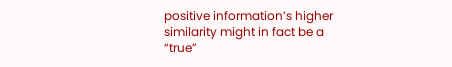positive information’s higher similarity might in fact be a “true”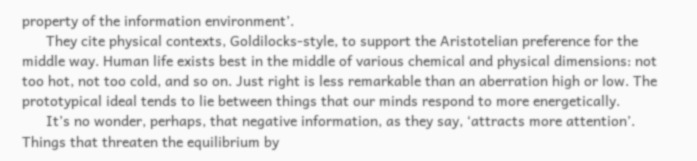property of the information environment’.
      They cite physical contexts, Goldilocks-style, to support the Aristotelian preference for the middle way. Human life exists best in the middle of various chemical and physical dimensions: not too hot, not too cold, and so on. Just right is less remarkable than an aberration high or low. The prototypical ideal tends to lie between things that our minds respond to more energetically.
      It’s no wonder, perhaps, that negative information, as they say, ‘attracts more attention’. Things that threaten the equilibrium by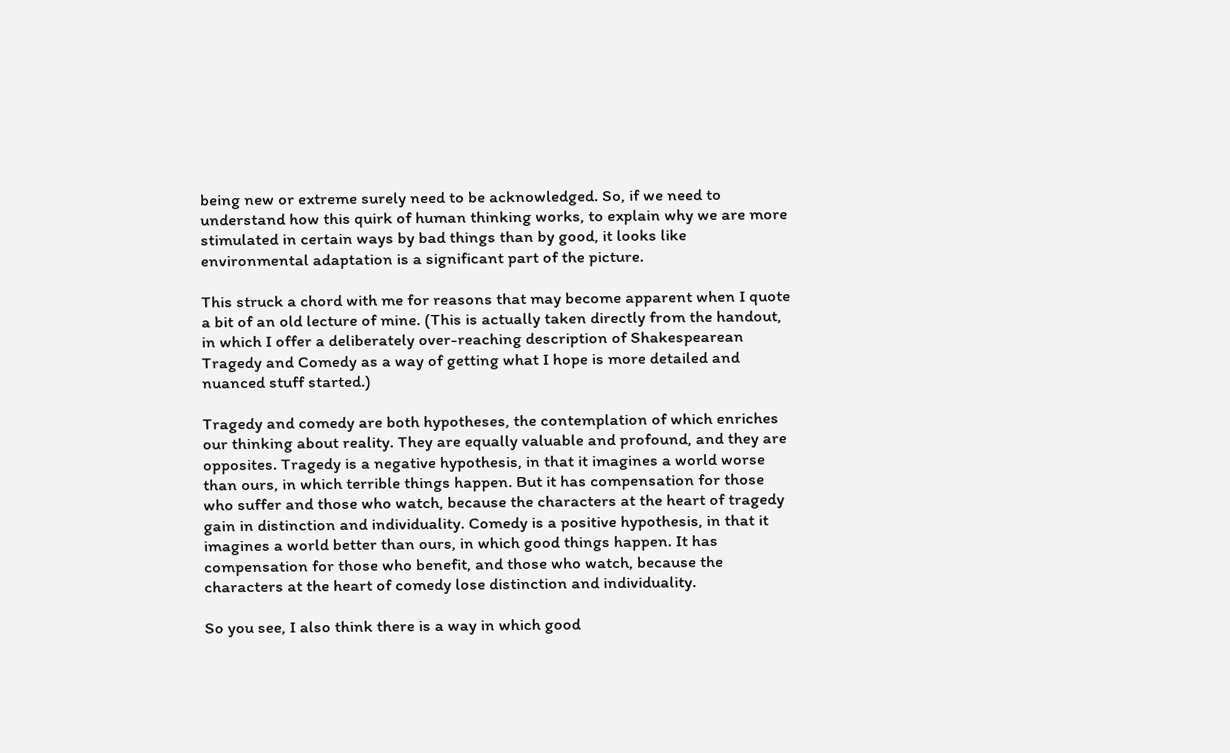being new or extreme surely need to be acknowledged. So, if we need to understand how this quirk of human thinking works, to explain why we are more stimulated in certain ways by bad things than by good, it looks like environmental adaptation is a significant part of the picture.

This struck a chord with me for reasons that may become apparent when I quote a bit of an old lecture of mine. (This is actually taken directly from the handout, in which I offer a deliberately over-reaching description of Shakespearean Tragedy and Comedy as a way of getting what I hope is more detailed and nuanced stuff started.)

Tragedy and comedy are both hypotheses, the contemplation of which enriches our thinking about reality. They are equally valuable and profound, and they are opposites. Tragedy is a negative hypothesis, in that it imagines a world worse than ours, in which terrible things happen. But it has compensation for those who suffer and those who watch, because the characters at the heart of tragedy gain in distinction and individuality. Comedy is a positive hypothesis, in that it imagines a world better than ours, in which good things happen. It has compensation for those who benefit, and those who watch, because the characters at the heart of comedy lose distinction and individuality.

So you see, I also think there is a way in which good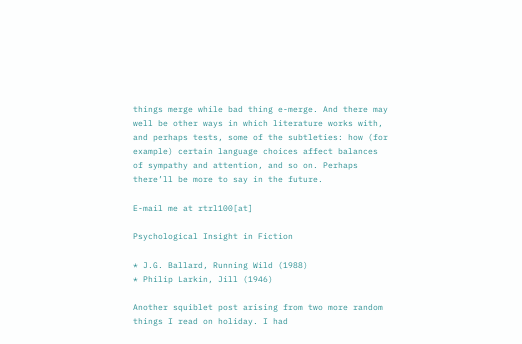things merge while bad thing e-merge. And there may well be other ways in which literature works with, and perhaps tests, some of the subtleties: how (for example) certain language choices affect balances of sympathy and attention, and so on. Perhaps there’ll be more to say in the future.

E-mail me at rtrl100[at]

Psychological Insight in Fiction

* J.G. Ballard, Running Wild (1988)
* Philip Larkin, Jill (1946)

Another squiblet post arising from two more random things I read on holiday. I had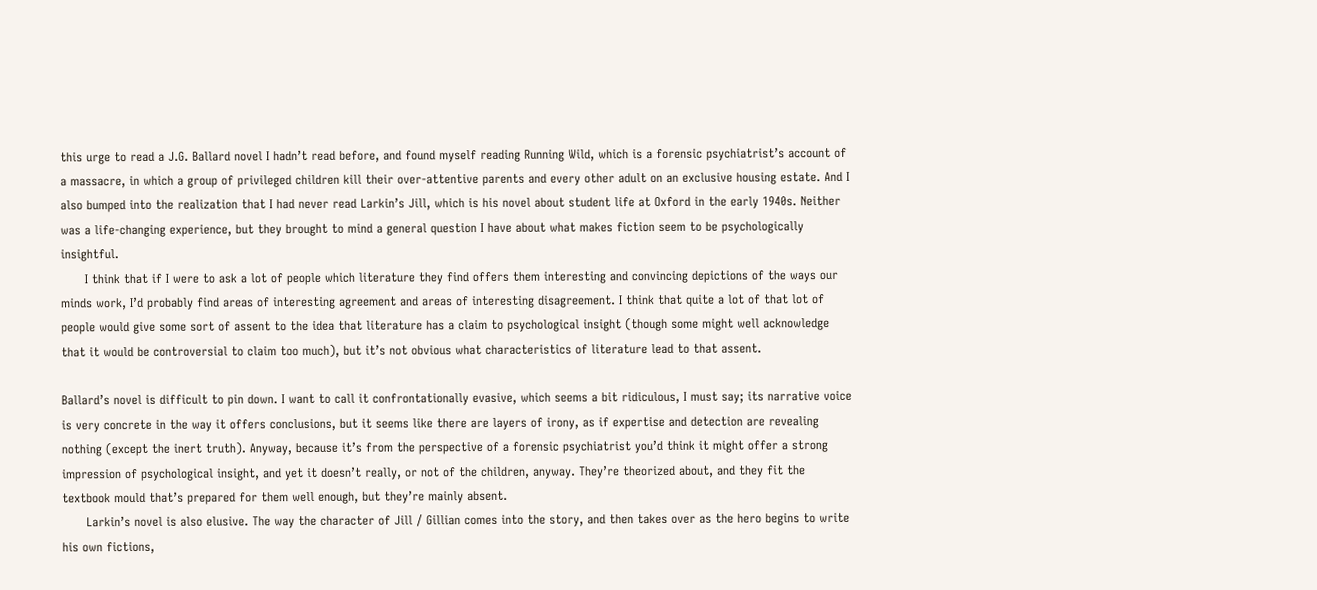this urge to read a J.G. Ballard novel I hadn’t read before, and found myself reading Running Wild, which is a forensic psychiatrist’s account of a massacre, in which a group of privileged children kill their over-attentive parents and every other adult on an exclusive housing estate. And I also bumped into the realization that I had never read Larkin’s Jill, which is his novel about student life at Oxford in the early 1940s. Neither was a life-changing experience, but they brought to mind a general question I have about what makes fiction seem to be psychologically insightful.
      I think that if I were to ask a lot of people which literature they find offers them interesting and convincing depictions of the ways our minds work, I’d probably find areas of interesting agreement and areas of interesting disagreement. I think that quite a lot of that lot of people would give some sort of assent to the idea that literature has a claim to psychological insight (though some might well acknowledge that it would be controversial to claim too much), but it’s not obvious what characteristics of literature lead to that assent.

Ballard’s novel is difficult to pin down. I want to call it confrontationally evasive, which seems a bit ridiculous, I must say; its narrative voice is very concrete in the way it offers conclusions, but it seems like there are layers of irony, as if expertise and detection are revealing nothing (except the inert truth). Anyway, because it’s from the perspective of a forensic psychiatrist you’d think it might offer a strong impression of psychological insight, and yet it doesn’t really, or not of the children, anyway. They’re theorized about, and they fit the textbook mould that’s prepared for them well enough, but they’re mainly absent.
      Larkin’s novel is also elusive. The way the character of Jill / Gillian comes into the story, and then takes over as the hero begins to write his own fictions,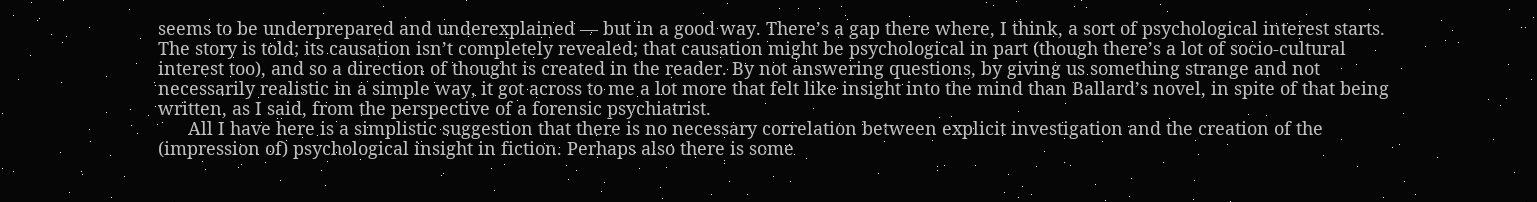seems to be underprepared and underexplained — but in a good way. There’s a gap there where, I think, a sort of psychological interest starts. The story is told; its causation isn’t completely revealed; that causation might be psychological in part (though there’s a lot of socio-cultural interest too), and so a direction of thought is created in the reader. By not answering questions, by giving us something strange and not necessarily realistic in a simple way, it got across to me a lot more that felt like insight into the mind than Ballard’s novel, in spite of that being written, as I said, from the perspective of a forensic psychiatrist.
      All I have here is a simplistic suggestion that there is no necessary correlation between explicit investigation and the creation of the (impression of) psychological insight in fiction. Perhaps also there is some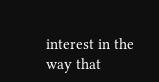interest in the way that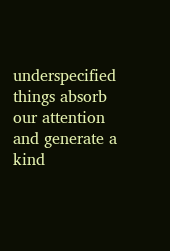underspecified things absorb our attention and generate a kind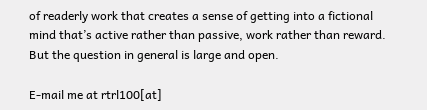of readerly work that creates a sense of getting into a fictional mind that’s active rather than passive, work rather than reward. But the question in general is large and open.

E-mail me at rtrl100[at]